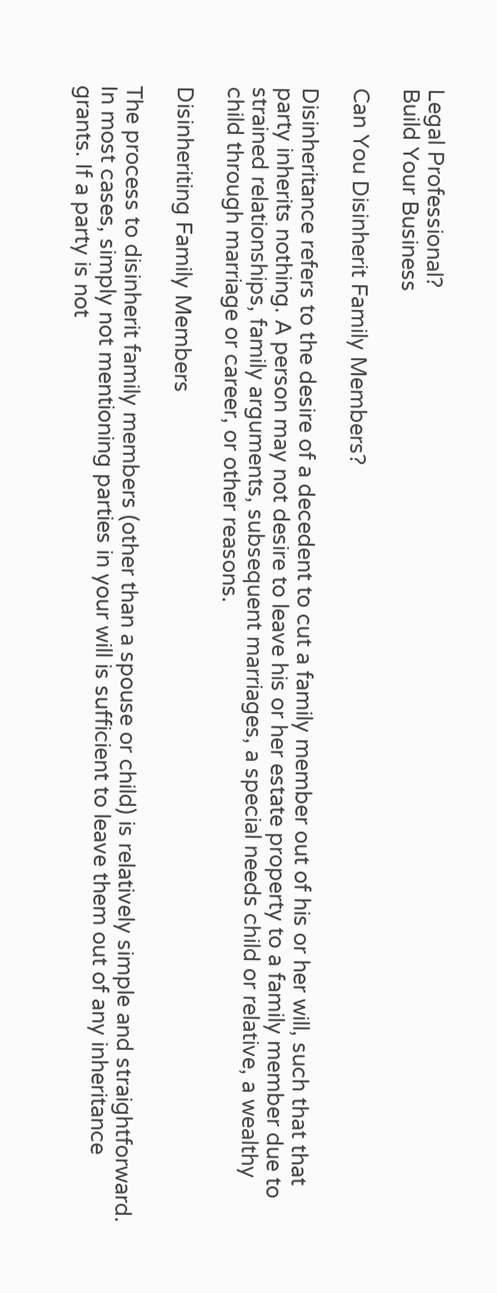Legal Professional?
Build Your Business

Can You Disinherit Family Members?

Disinheritance refers to the desire of a decedent to cut a family member out of his or her will, such that that party inherits nothing. A person may not desire to leave his or her estate property to a family member due to strained relationships, family arguments, subsequent marriages, a special needs child or relative, a wealthy child through marriage or career, or other reasons.

Disinheriting Family Members

The process to disinherit family members (other than a spouse or child) is relatively simple and straightforward. In most cases, simply not mentioning parties in your will is sufficient to leave them out of any inheritance grants. If a party is not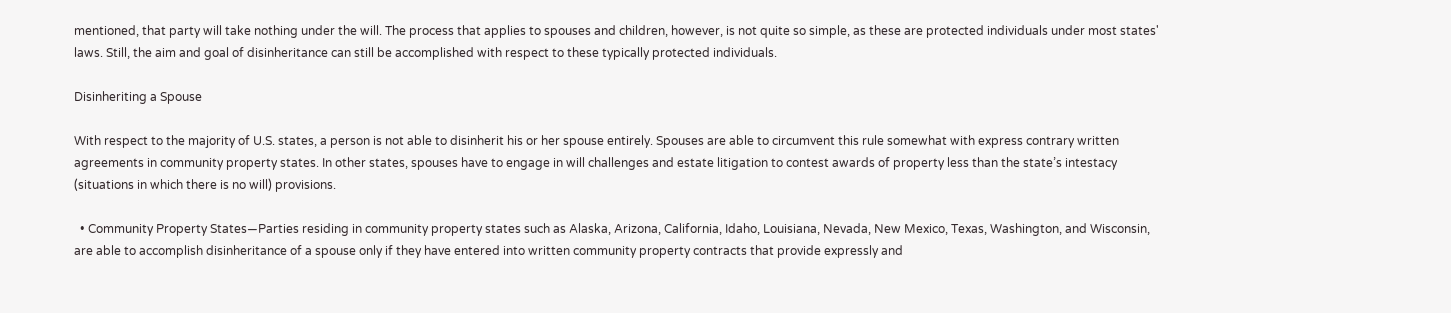mentioned, that party will take nothing under the will. The process that applies to spouses and children, however, is not quite so simple, as these are protected individuals under most states' laws. Still, the aim and goal of disinheritance can still be accomplished with respect to these typically protected individuals.

Disinheriting a Spouse

With respect to the majority of U.S. states, a person is not able to disinherit his or her spouse entirely. Spouses are able to circumvent this rule somewhat with express contrary written agreements in community property states. In other states, spouses have to engage in will challenges and estate litigation to contest awards of property less than the state’s intestacy (situations in which there is no will) provisions.

  • Community Property States—Parties residing in community property states such as Alaska, Arizona, California, Idaho, Louisiana, Nevada, New Mexico, Texas, Washington, and Wisconsin, are able to accomplish disinheritance of a spouse only if they have entered into written community property contracts that provide expressly and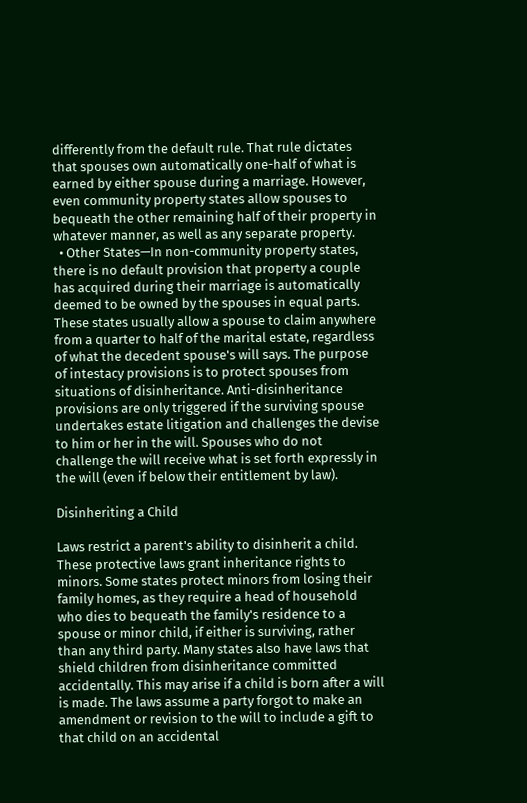differently from the default rule. That rule dictates that spouses own automatically one-half of what is earned by either spouse during a marriage. However, even community property states allow spouses to bequeath the other remaining half of their property in whatever manner, as well as any separate property.
  • Other States—In non-community property states, there is no default provision that property a couple has acquired during their marriage is automatically deemed to be owned by the spouses in equal parts. These states usually allow a spouse to claim anywhere from a quarter to half of the marital estate, regardless of what the decedent spouse's will says. The purpose of intestacy provisions is to protect spouses from situations of disinheritance. Anti-disinheritance provisions are only triggered if the surviving spouse undertakes estate litigation and challenges the devise to him or her in the will. Spouses who do not challenge the will receive what is set forth expressly in the will (even if below their entitlement by law).

Disinheriting a Child

Laws restrict a parent's ability to disinherit a child. These protective laws grant inheritance rights to minors. Some states protect minors from losing their family homes, as they require a head of household who dies to bequeath the family's residence to a spouse or minor child, if either is surviving, rather than any third party. Many states also have laws that shield children from disinheritance committed accidentally. This may arise if a child is born after a will is made. The laws assume a party forgot to make an amendment or revision to the will to include a gift to that child on an accidental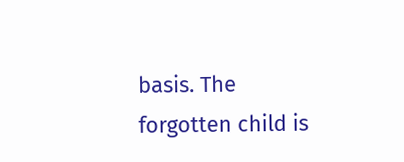basis. The forgotten child is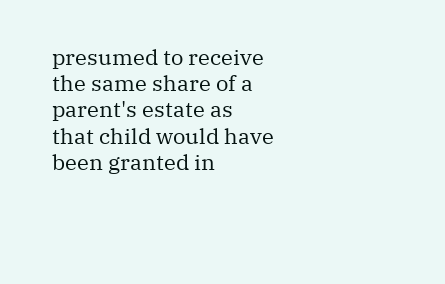presumed to receive the same share of a parent's estate as that child would have been granted in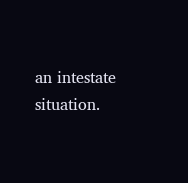an intestate situation.